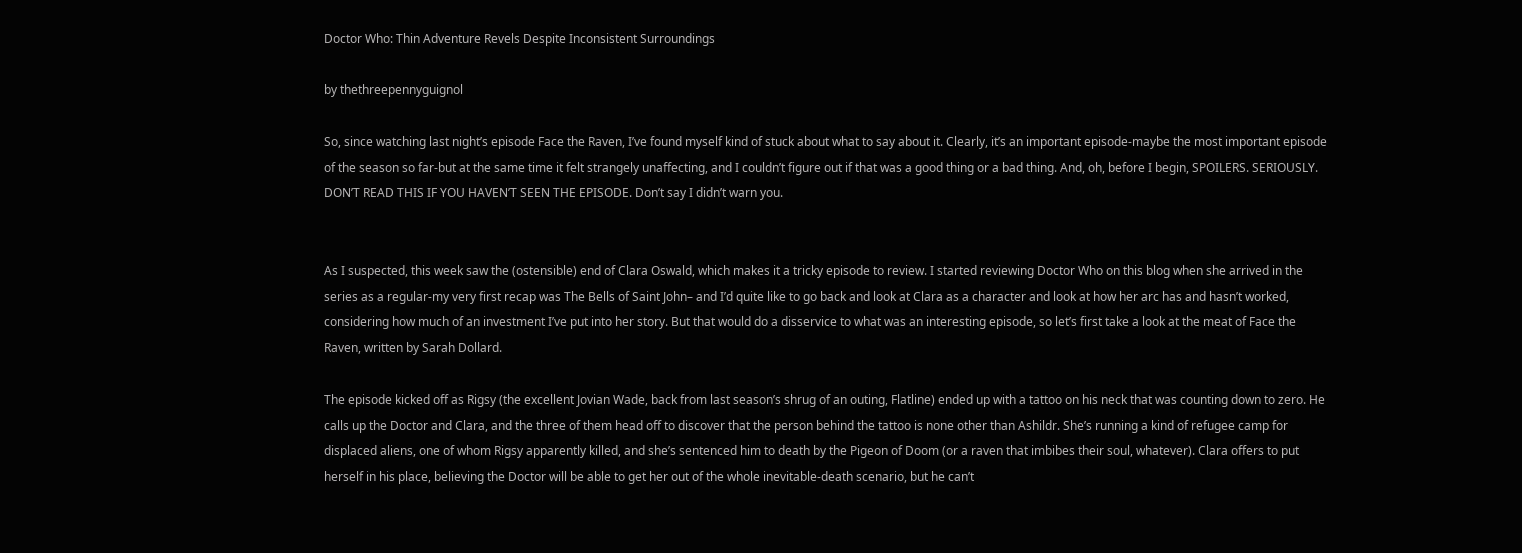Doctor Who: Thin Adventure Revels Despite Inconsistent Surroundings

by thethreepennyguignol

So, since watching last night’s episode Face the Raven, I’ve found myself kind of stuck about what to say about it. Clearly, it’s an important episode-maybe the most important episode of the season so far-but at the same time it felt strangely unaffecting, and I couldn’t figure out if that was a good thing or a bad thing. And, oh, before I begin, SPOILERS. SERIOUSLY. DON’T READ THIS IF YOU HAVEN’T SEEN THE EPISODE. Don’t say I didn’t warn you.


As I suspected, this week saw the (ostensible) end of Clara Oswald, which makes it a tricky episode to review. I started reviewing Doctor Who on this blog when she arrived in the series as a regular-my very first recap was The Bells of Saint John– and I’d quite like to go back and look at Clara as a character and look at how her arc has and hasn’t worked, considering how much of an investment I’ve put into her story. But that would do a disservice to what was an interesting episode, so let’s first take a look at the meat of Face the Raven, written by Sarah Dollard.

The episode kicked off as Rigsy (the excellent Jovian Wade, back from last season’s shrug of an outing, Flatline) ended up with a tattoo on his neck that was counting down to zero. He calls up the Doctor and Clara, and the three of them head off to discover that the person behind the tattoo is none other than Ashildr. She’s running a kind of refugee camp for displaced aliens, one of whom Rigsy apparently killed, and she’s sentenced him to death by the Pigeon of Doom (or a raven that imbibes their soul, whatever). Clara offers to put herself in his place, believing the Doctor will be able to get her out of the whole inevitable-death scenario, but he can’t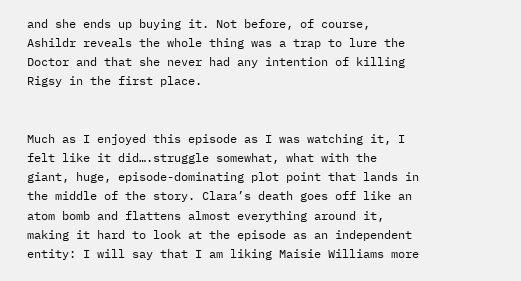and she ends up buying it. Not before, of course, Ashildr reveals the whole thing was a trap to lure the Doctor and that she never had any intention of killing Rigsy in the first place.


Much as I enjoyed this episode as I was watching it, I felt like it did….struggle somewhat, what with the giant, huge, episode-dominating plot point that lands in the middle of the story. Clara’s death goes off like an atom bomb and flattens almost everything around it, making it hard to look at the episode as an independent entity: I will say that I am liking Maisie Williams more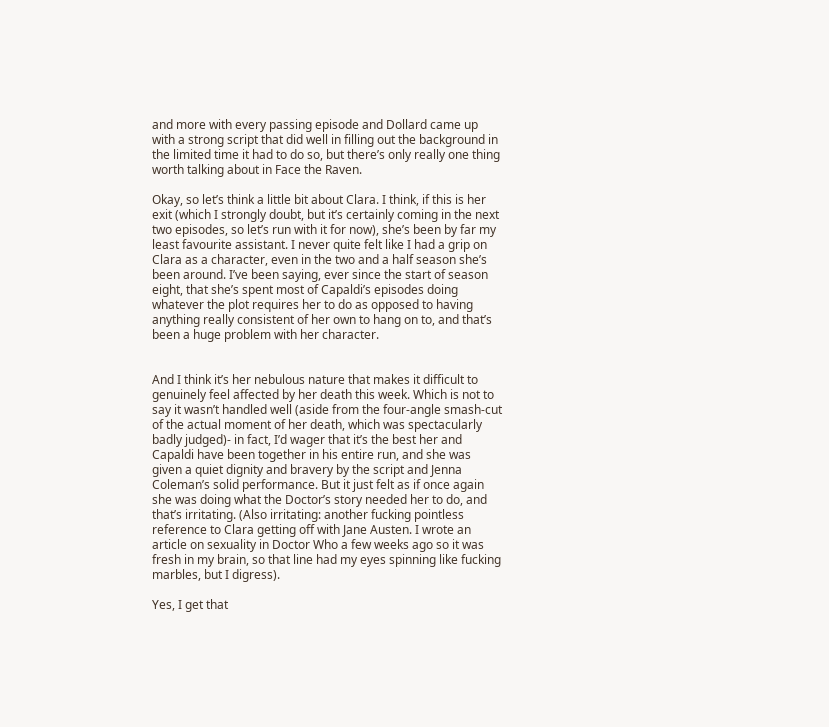and more with every passing episode and Dollard came up with a strong script that did well in filling out the background in the limited time it had to do so, but there’s only really one thing worth talking about in Face the Raven.

Okay, so let’s think a little bit about Clara. I think, if this is her exit (which I strongly doubt, but it’s certainly coming in the next two episodes, so let’s run with it for now), she’s been by far my least favourite assistant. I never quite felt like I had a grip on Clara as a character, even in the two and a half season she’s been around. I’ve been saying, ever since the start of season eight, that she’s spent most of Capaldi’s episodes doing whatever the plot requires her to do as opposed to having anything really consistent of her own to hang on to, and that’s been a huge problem with her character.


And I think it’s her nebulous nature that makes it difficult to genuinely feel affected by her death this week. Which is not to say it wasn’t handled well (aside from the four-angle smash-cut of the actual moment of her death, which was spectacularly badly judged)- in fact, I’d wager that it’s the best her and Capaldi have been together in his entire run, and she was given a quiet dignity and bravery by the script and Jenna Coleman’s solid performance. But it just felt as if once again she was doing what the Doctor’s story needed her to do, and that’s irritating. (Also irritating: another fucking pointless reference to Clara getting off with Jane Austen. I wrote an article on sexuality in Doctor Who a few weeks ago so it was fresh in my brain, so that line had my eyes spinning like fucking marbles, but I digress).

Yes, I get that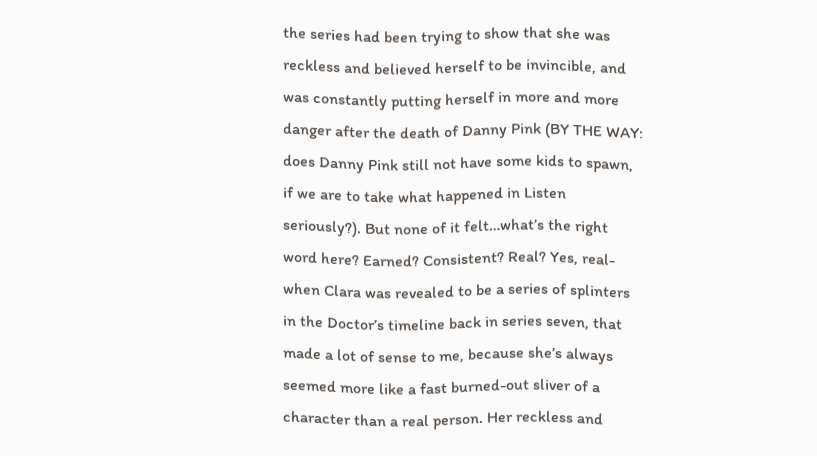the series had been trying to show that she was reckless and believed herself to be invincible, and was constantly putting herself in more and more danger after the death of Danny Pink (BY THE WAY: does Danny Pink still not have some kids to spawn, if we are to take what happened in Listen seriously?). But none of it felt…what’s the right word here? Earned? Consistent? Real? Yes, real-when Clara was revealed to be a series of splinters in the Doctor’s timeline back in series seven, that made a lot of sense to me, because she’s always seemed more like a fast burned-out sliver of a character than a real person. Her reckless and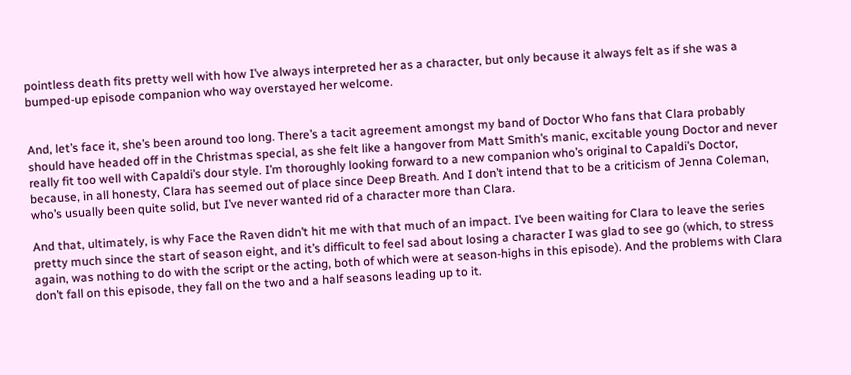pointless death fits pretty well with how I’ve always interpreted her as a character, but only because it always felt as if she was a bumped-up episode companion who way overstayed her welcome.


And, let’s face it, she’s been around too long. There’s a tacit agreement amongst my band of Doctor Who fans that Clara probably should have headed off in the Christmas special, as she felt like a hangover from Matt Smith’s manic, excitable young Doctor and never really fit too well with Capaldi’s dour style. I’m thoroughly looking forward to a new companion who’s original to Capaldi’s Doctor, because, in all honesty, Clara has seemed out of place since Deep Breath. And I don’t intend that to be a criticism of Jenna Coleman, who’s usually been quite solid, but I’ve never wanted rid of a character more than Clara.

And that, ultimately, is why Face the Raven didn’t hit me with that much of an impact. I’ve been waiting for Clara to leave the series pretty much since the start of season eight, and it’s difficult to feel sad about losing a character I was glad to see go (which, to stress again, was nothing to do with the script or the acting, both of which were at season-highs in this episode). And the problems with Clara don’t fall on this episode, they fall on the two and a half seasons leading up to it.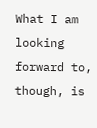What I am looking forward to, though, is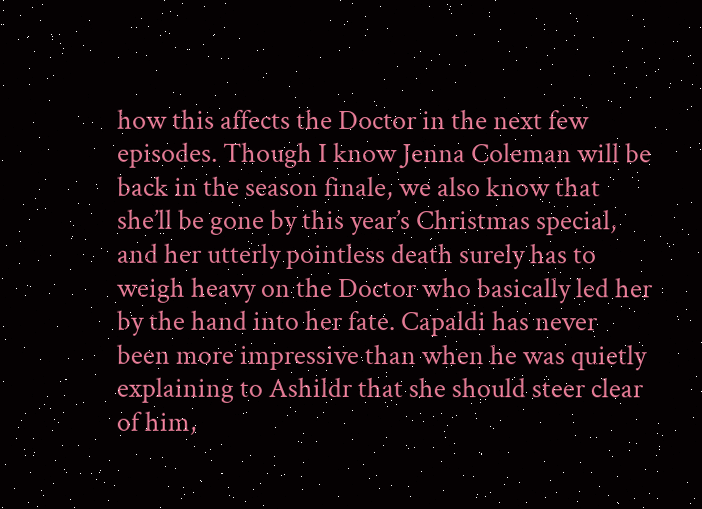how this affects the Doctor in the next few episodes. Though I know Jenna Coleman will be back in the season finale, we also know that she’ll be gone by this year’s Christmas special, and her utterly pointless death surely has to weigh heavy on the Doctor who basically led her by the hand into her fate. Capaldi has never been more impressive than when he was quietly explaining to Ashildr that she should steer clear of him,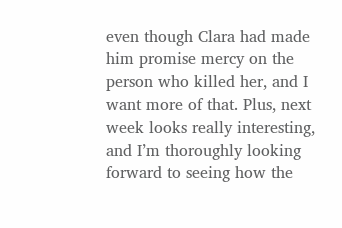even though Clara had made him promise mercy on the person who killed her, and I want more of that. Plus, next week looks really interesting, and I’m thoroughly looking forward to seeing how the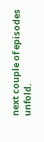next couple of episodes unfold.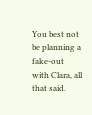You best not be planning a fake-out with Clara, all that said.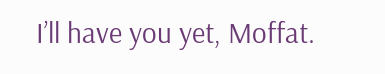I’ll have you yet, Moffat.